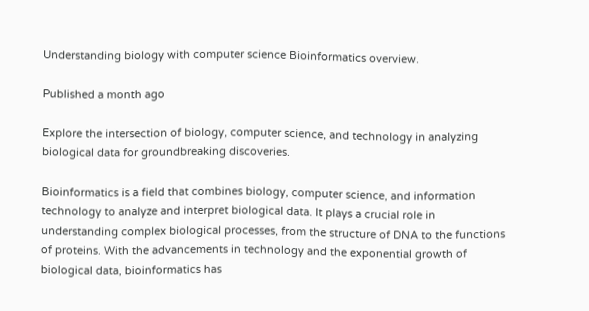Understanding biology with computer science Bioinformatics overview.

Published a month ago

Explore the intersection of biology, computer science, and technology in analyzing biological data for groundbreaking discoveries.

Bioinformatics is a field that combines biology, computer science, and information technology to analyze and interpret biological data. It plays a crucial role in understanding complex biological processes, from the structure of DNA to the functions of proteins. With the advancements in technology and the exponential growth of biological data, bioinformatics has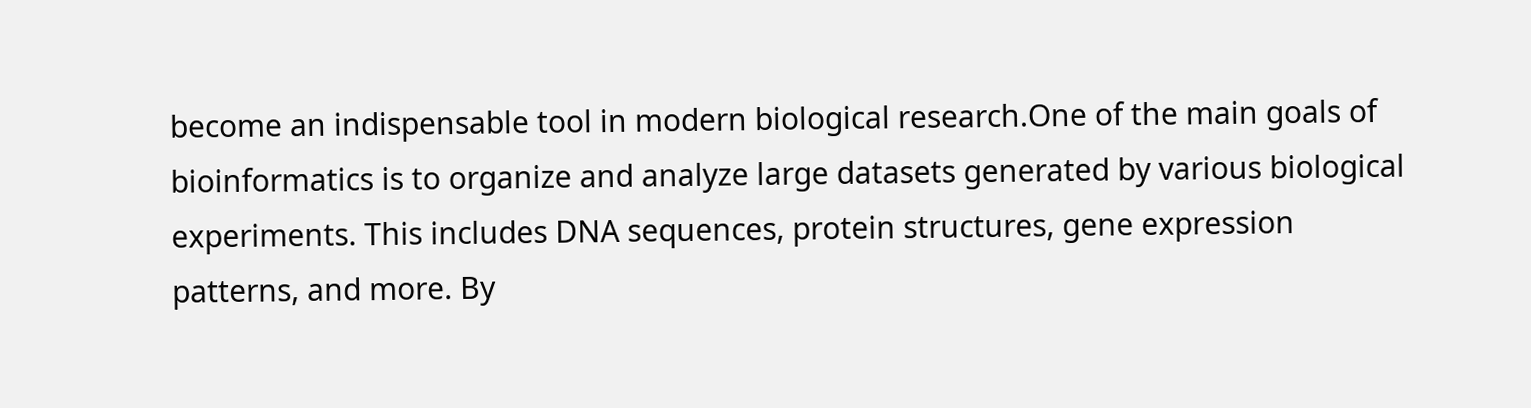become an indispensable tool in modern biological research.One of the main goals of bioinformatics is to organize and analyze large datasets generated by various biological experiments. This includes DNA sequences, protein structures, gene expression patterns, and more. By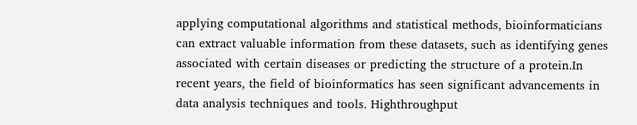applying computational algorithms and statistical methods, bioinformaticians can extract valuable information from these datasets, such as identifying genes associated with certain diseases or predicting the structure of a protein.In recent years, the field of bioinformatics has seen significant advancements in data analysis techniques and tools. Highthroughput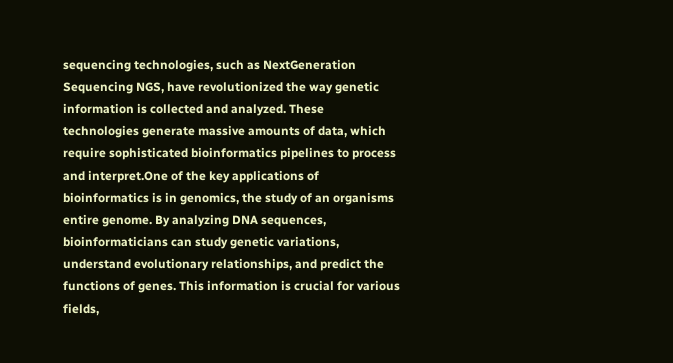sequencing technologies, such as NextGeneration Sequencing NGS, have revolutionized the way genetic information is collected and analyzed. These technologies generate massive amounts of data, which require sophisticated bioinformatics pipelines to process and interpret.One of the key applications of bioinformatics is in genomics, the study of an organisms entire genome. By analyzing DNA sequences, bioinformaticians can study genetic variations, understand evolutionary relationships, and predict the functions of genes. This information is crucial for various fields,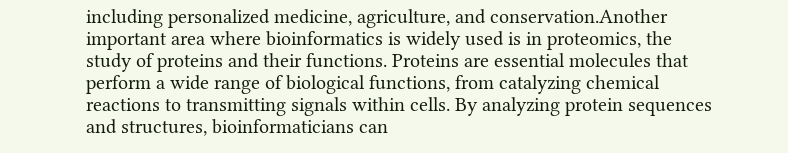including personalized medicine, agriculture, and conservation.Another important area where bioinformatics is widely used is in proteomics, the study of proteins and their functions. Proteins are essential molecules that perform a wide range of biological functions, from catalyzing chemical reactions to transmitting signals within cells. By analyzing protein sequences and structures, bioinformaticians can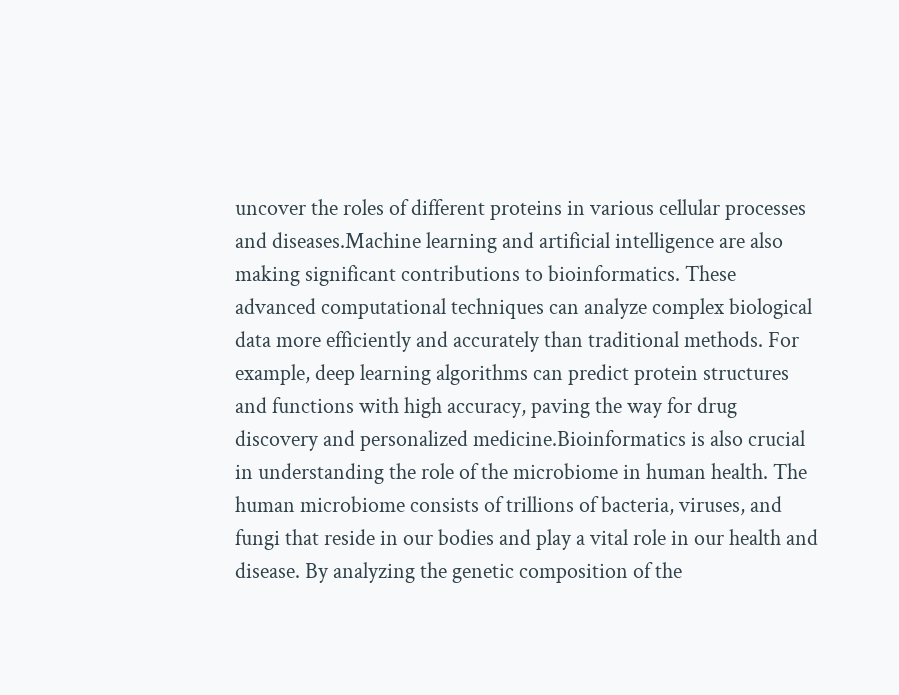uncover the roles of different proteins in various cellular processes and diseases.Machine learning and artificial intelligence are also making significant contributions to bioinformatics. These advanced computational techniques can analyze complex biological data more efficiently and accurately than traditional methods. For example, deep learning algorithms can predict protein structures and functions with high accuracy, paving the way for drug discovery and personalized medicine.Bioinformatics is also crucial in understanding the role of the microbiome in human health. The human microbiome consists of trillions of bacteria, viruses, and fungi that reside in our bodies and play a vital role in our health and disease. By analyzing the genetic composition of the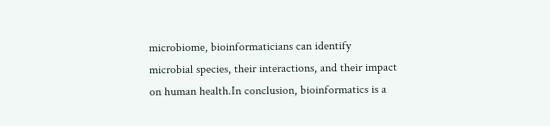microbiome, bioinformaticians can identify microbial species, their interactions, and their impact on human health.In conclusion, bioinformatics is a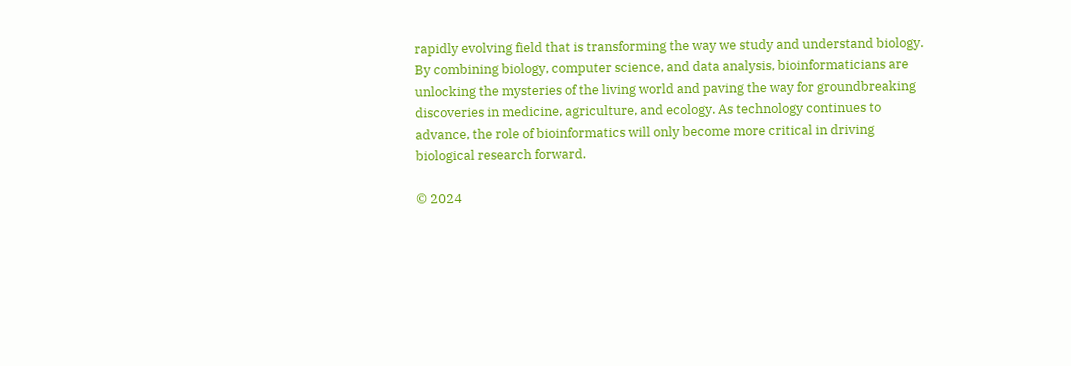rapidly evolving field that is transforming the way we study and understand biology. By combining biology, computer science, and data analysis, bioinformaticians are unlocking the mysteries of the living world and paving the way for groundbreaking discoveries in medicine, agriculture, and ecology. As technology continues to advance, the role of bioinformatics will only become more critical in driving biological research forward.

© 2024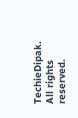TechieDipak. All rights reserved.